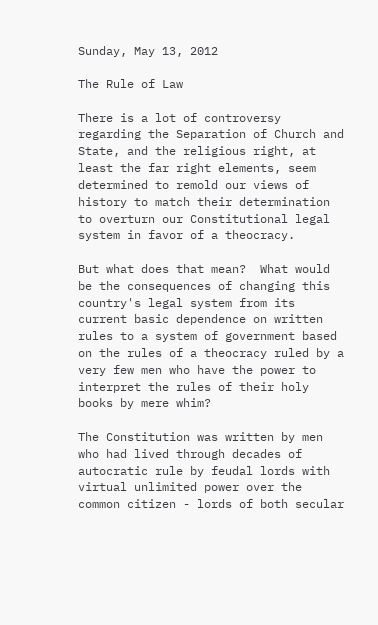Sunday, May 13, 2012

The Rule of Law

There is a lot of controversy regarding the Separation of Church and State, and the religious right, at least the far right elements, seem determined to remold our views of history to match their determination to overturn our Constitutional legal system in favor of a theocracy.

But what does that mean?  What would be the consequences of changing this country's legal system from its current basic dependence on written rules to a system of government based on the rules of a theocracy ruled by a very few men who have the power to interpret the rules of their holy books by mere whim?

The Constitution was written by men who had lived through decades of autocratic rule by feudal lords with virtual unlimited power over the common citizen - lords of both secular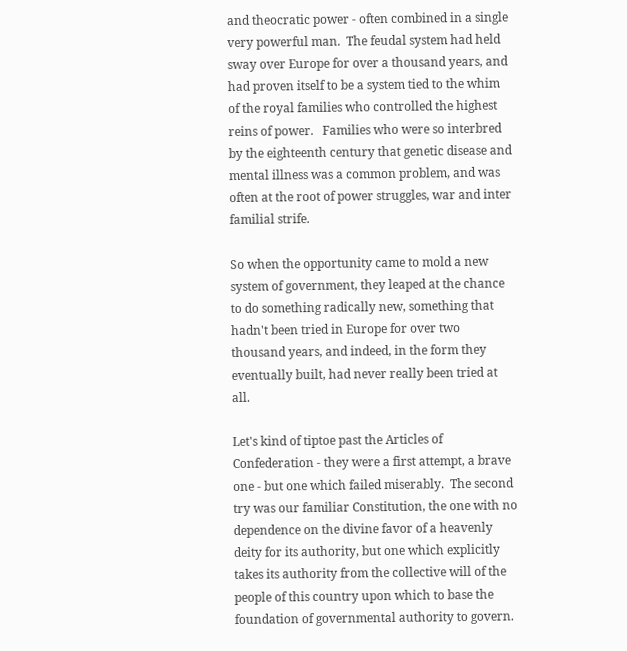and theocratic power - often combined in a single very powerful man.  The feudal system had held sway over Europe for over a thousand years, and had proven itself to be a system tied to the whim of the royal families who controlled the highest reins of power.   Families who were so interbred by the eighteenth century that genetic disease and mental illness was a common problem, and was often at the root of power struggles, war and inter familial strife.

So when the opportunity came to mold a new system of government, they leaped at the chance to do something radically new, something that hadn't been tried in Europe for over two thousand years, and indeed, in the form they eventually built, had never really been tried at all.

Let's kind of tiptoe past the Articles of Confederation - they were a first attempt, a brave one - but one which failed miserably.  The second try was our familiar Constitution, the one with no dependence on the divine favor of a heavenly deity for its authority, but one which explicitly takes its authority from the collective will of the people of this country upon which to base the foundation of governmental authority to govern.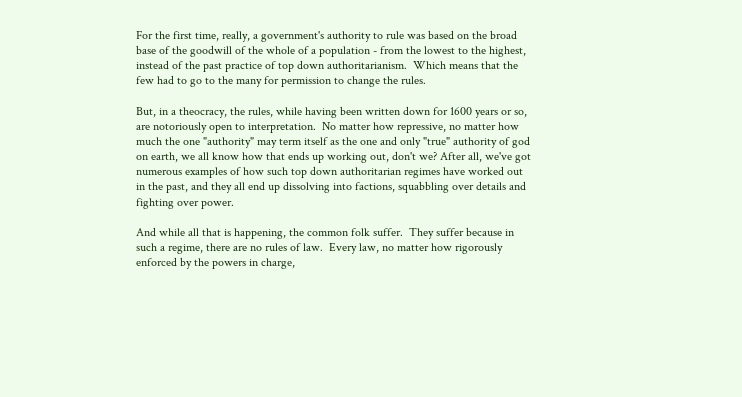For the first time, really, a government's authority to rule was based on the broad base of the goodwill of the whole of a population - from the lowest to the highest, instead of the past practice of top down authoritarianism.  Which means that the few had to go to the many for permission to change the rules.

But, in a theocracy, the rules, while having been written down for 1600 years or so, are notoriously open to interpretation.  No matter how repressive, no matter how much the one "authority" may term itself as the one and only "true" authority of god on earth, we all know how that ends up working out, don't we? After all, we've got numerous examples of how such top down authoritarian regimes have worked out in the past, and they all end up dissolving into factions, squabbling over details and fighting over power.

And while all that is happening, the common folk suffer.  They suffer because in such a regime, there are no rules of law.  Every law, no matter how rigorously enforced by the powers in charge,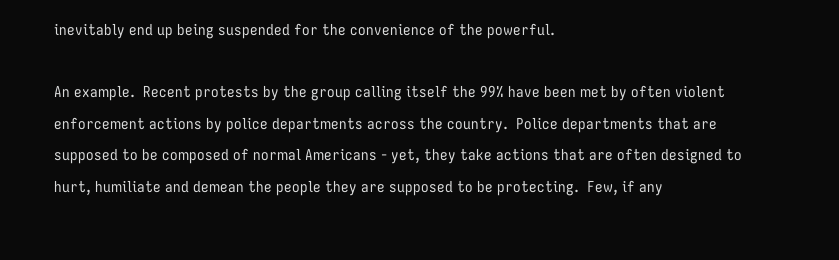inevitably end up being suspended for the convenience of the powerful.

An example.  Recent protests by the group calling itself the 99% have been met by often violent enforcement actions by police departments across the country.  Police departments that are supposed to be composed of normal Americans - yet, they take actions that are often designed to hurt, humiliate and demean the people they are supposed to be protecting.  Few, if any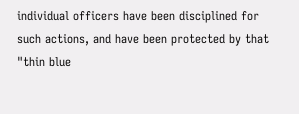individual officers have been disciplined for such actions, and have been protected by that "thin blue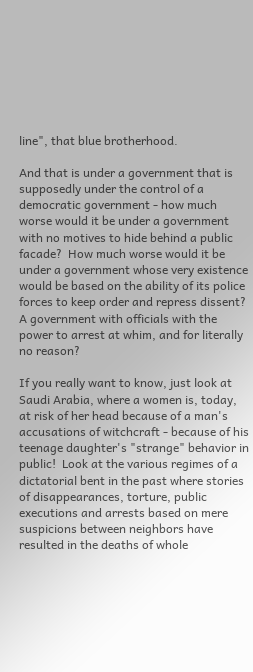line", that blue brotherhood.

And that is under a government that is supposedly under the control of a democratic government - how much worse would it be under a government with no motives to hide behind a public facade?  How much worse would it be under a government whose very existence would be based on the ability of its police forces to keep order and repress dissent?  A government with officials with the power to arrest at whim, and for literally no reason?

If you really want to know, just look at Saudi Arabia, where a women is, today, at risk of her head because of a man's accusations of witchcraft - because of his teenage daughter's "strange" behavior in public!  Look at the various regimes of a dictatorial bent in the past where stories of disappearances, torture, public executions and arrests based on mere suspicions between neighbors have resulted in the deaths of whole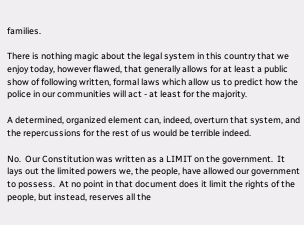families.

There is nothing magic about the legal system in this country that we enjoy today, however flawed, that generally allows for at least a public show of following written, formal laws which allow us to predict how the police in our communities will act - at least for the majority.

A determined, organized element can, indeed, overturn that system, and the repercussions for the rest of us would be terrible indeed.

No.  Our Constitution was written as a LIMIT on the government.  It lays out the limited powers we, the people, have allowed our government to possess.  At no point in that document does it limit the rights of the people, but instead, reserves all the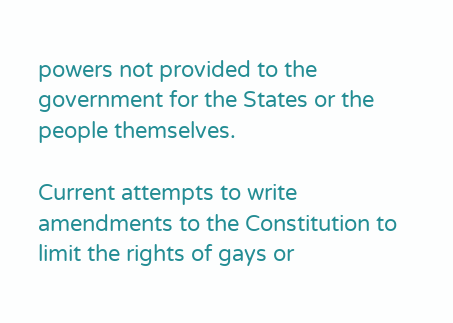powers not provided to the government for the States or the people themselves.

Current attempts to write amendments to the Constitution to limit the rights of gays or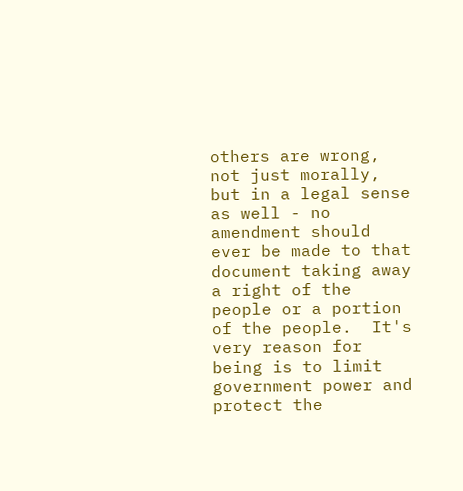others are wrong, not just morally, but in a legal sense as well - no amendment should ever be made to that document taking away a right of the people or a portion of the people.  It's very reason for being is to limit government power and protect the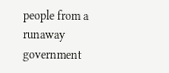people from a runaway government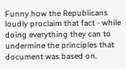Funny how the Republicans loudly proclaim that fact - while doing everything they can to undermine the principles that document was based on.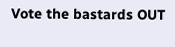Vote the bastards OUT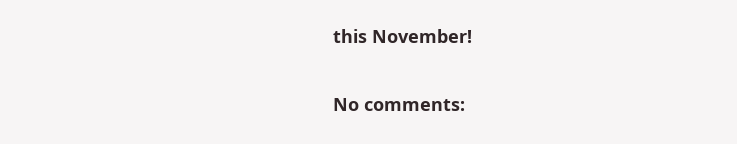this November!

No comments: